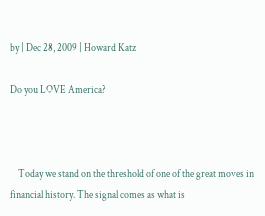by | Dec 28, 2009 | Howard Katz

Do you LOVE America?



    Today we stand on the threshold of one of the great moves in financial history. The signal comes as what is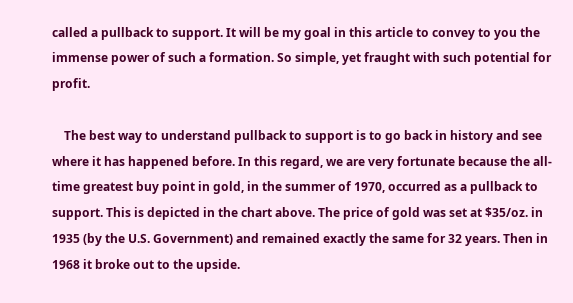called a pullback to support. It will be my goal in this article to convey to you the immense power of such a formation. So simple, yet fraught with such potential for profit.

    The best way to understand pullback to support is to go back in history and see where it has happened before. In this regard, we are very fortunate because the all-time greatest buy point in gold, in the summer of 1970, occurred as a pullback to support. This is depicted in the chart above. The price of gold was set at $35/oz. in 1935 (by the U.S. Government) and remained exactly the same for 32 years. Then in 1968 it broke out to the upside.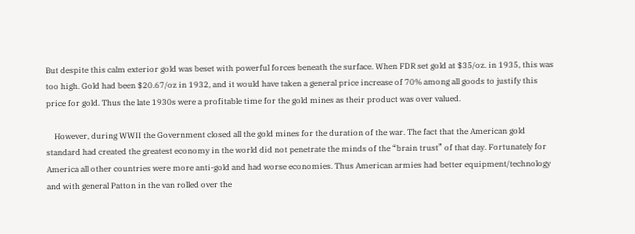But despite this calm exterior gold was beset with powerful forces beneath the surface. When FDR set gold at $35/oz. in 1935, this was too high. Gold had been $20.67/oz in 1932, and it would have taken a general price increase of 70% among all goods to justify this price for gold. Thus the late 1930s were a profitable time for the gold mines as their product was over valued.

    However, during WWII the Government closed all the gold mines for the duration of the war. The fact that the American gold standard had created the greatest economy in the world did not penetrate the minds of the “brain trust” of that day. Fortunately for America all other countries were more anti-gold and had worse economies. Thus American armies had better equipment/technology and with general Patton in the van rolled over the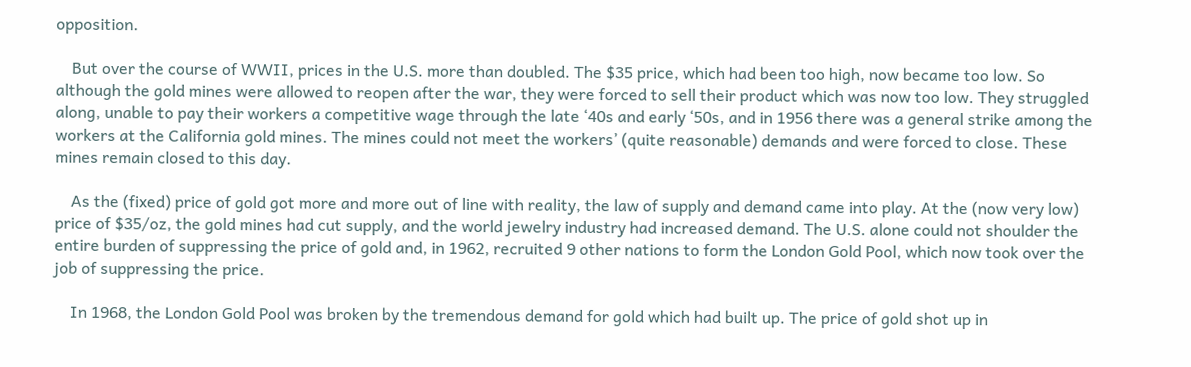opposition.

    But over the course of WWII, prices in the U.S. more than doubled. The $35 price, which had been too high, now became too low. So although the gold mines were allowed to reopen after the war, they were forced to sell their product which was now too low. They struggled along, unable to pay their workers a competitive wage through the late ‘40s and early ‘50s, and in 1956 there was a general strike among the workers at the California gold mines. The mines could not meet the workers’ (quite reasonable) demands and were forced to close. These mines remain closed to this day.

    As the (fixed) price of gold got more and more out of line with reality, the law of supply and demand came into play. At the (now very low) price of $35/oz, the gold mines had cut supply, and the world jewelry industry had increased demand. The U.S. alone could not shoulder the entire burden of suppressing the price of gold and, in 1962, recruited 9 other nations to form the London Gold Pool, which now took over the job of suppressing the price.

    In 1968, the London Gold Pool was broken by the tremendous demand for gold which had built up. The price of gold shot up in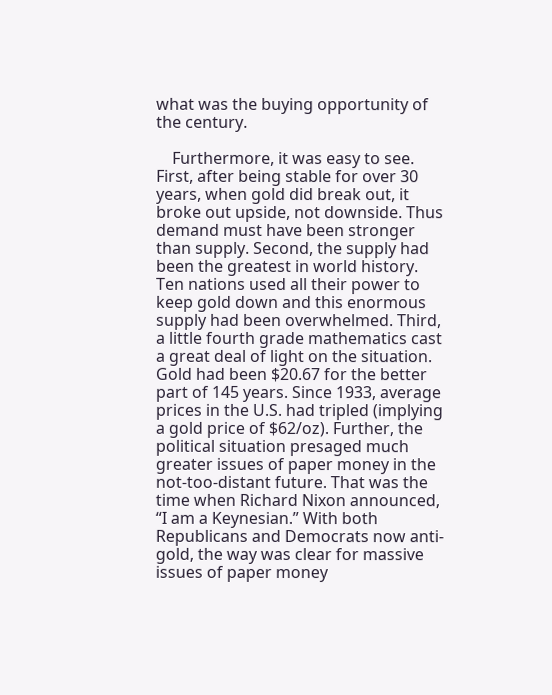what was the buying opportunity of the century.

    Furthermore, it was easy to see. First, after being stable for over 30 years, when gold did break out, it broke out upside, not downside. Thus demand must have been stronger than supply. Second, the supply had been the greatest in world history. Ten nations used all their power to keep gold down and this enormous supply had been overwhelmed. Third, a little fourth grade mathematics cast a great deal of light on the situation. Gold had been $20.67 for the better part of 145 years. Since 1933, average prices in the U.S. had tripled (implying a gold price of $62/oz). Further, the political situation presaged much greater issues of paper money in the not-too-distant future. That was the time when Richard Nixon announced, “I am a Keynesian.” With both Republicans and Democrats now anti-gold, the way was clear for massive issues of paper money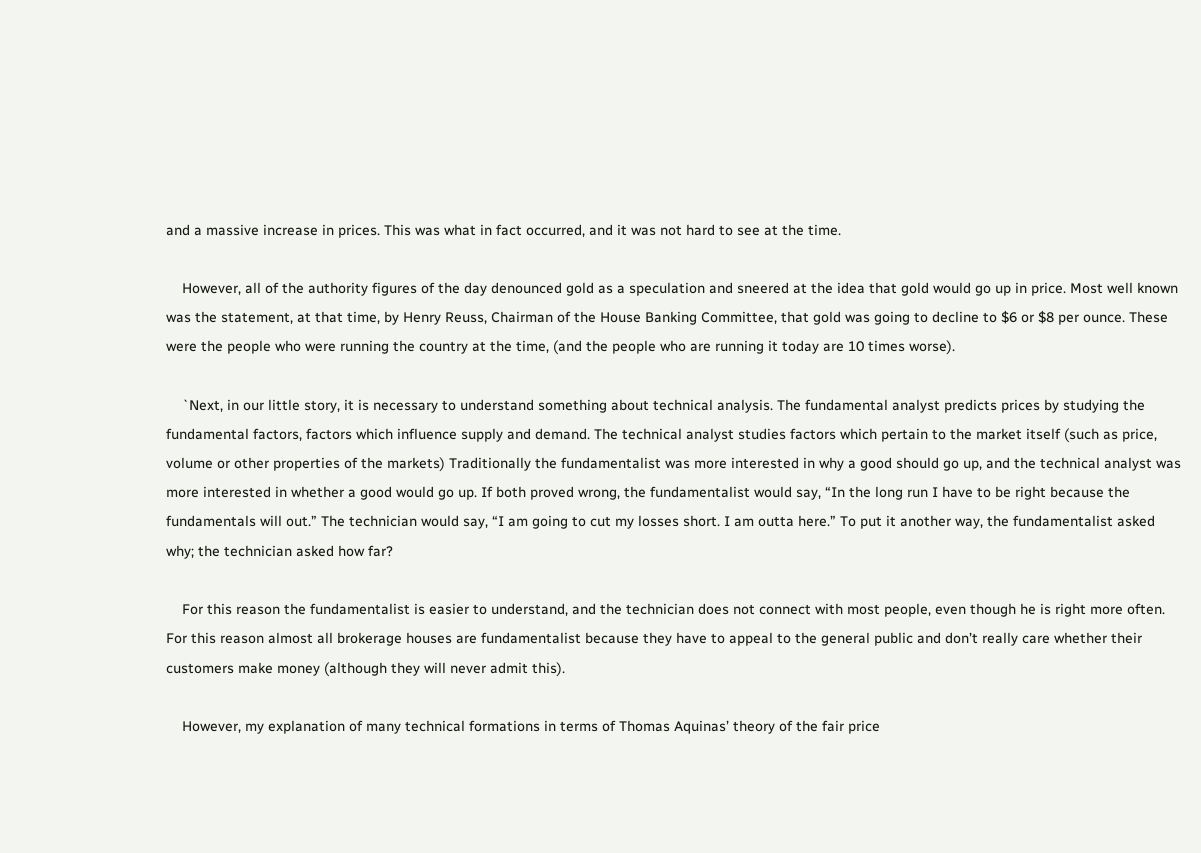and a massive increase in prices. This was what in fact occurred, and it was not hard to see at the time.

    However, all of the authority figures of the day denounced gold as a speculation and sneered at the idea that gold would go up in price. Most well known was the statement, at that time, by Henry Reuss, Chairman of the House Banking Committee, that gold was going to decline to $6 or $8 per ounce. These were the people who were running the country at the time, (and the people who are running it today are 10 times worse).

    `Next, in our little story, it is necessary to understand something about technical analysis. The fundamental analyst predicts prices by studying the fundamental factors, factors which influence supply and demand. The technical analyst studies factors which pertain to the market itself (such as price, volume or other properties of the markets) Traditionally the fundamentalist was more interested in why a good should go up, and the technical analyst was more interested in whether a good would go up. If both proved wrong, the fundamentalist would say, “In the long run I have to be right because the fundamentals will out.” The technician would say, “I am going to cut my losses short. I am outta here.” To put it another way, the fundamentalist asked why; the technician asked how far?

    For this reason the fundamentalist is easier to understand, and the technician does not connect with most people, even though he is right more often. For this reason almost all brokerage houses are fundamentalist because they have to appeal to the general public and don’t really care whether their customers make money (although they will never admit this).

    However, my explanation of many technical formations in terms of Thomas Aquinas’ theory of the fair price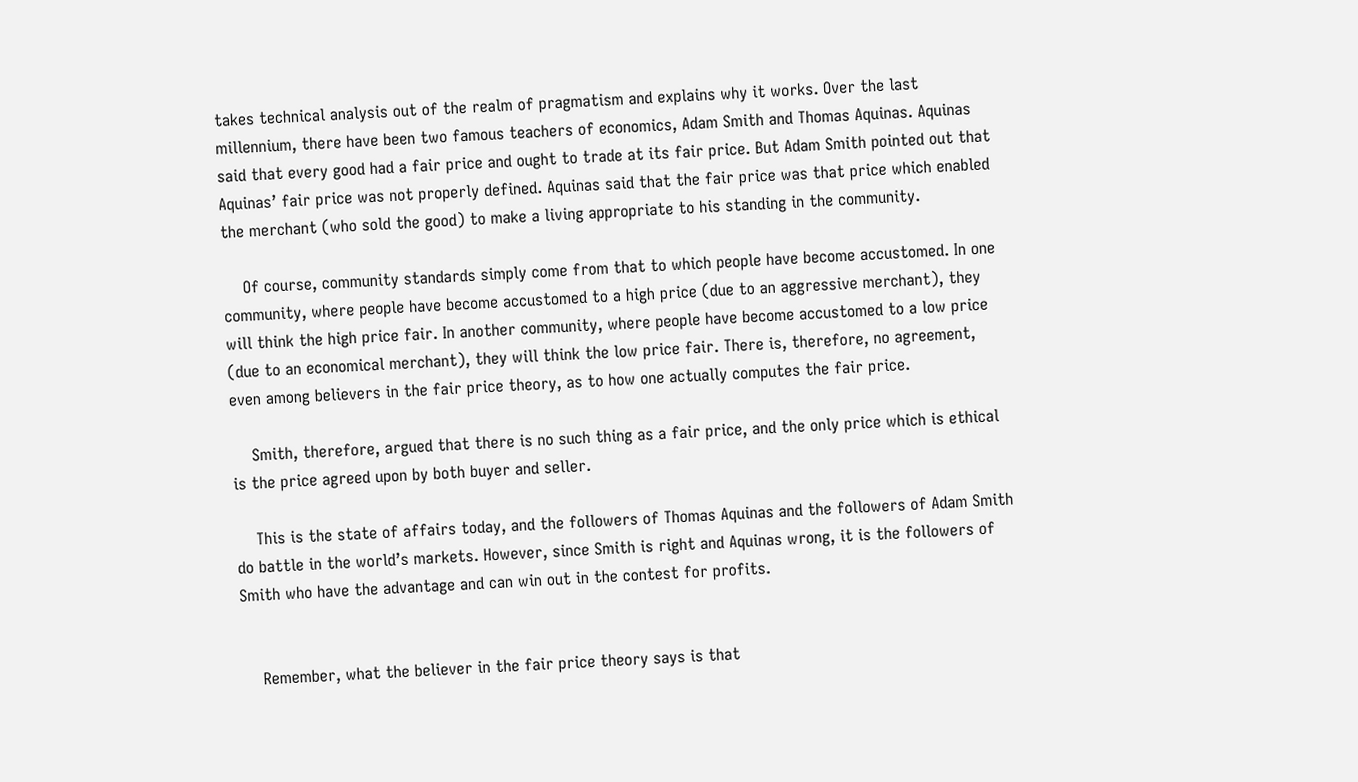takes technical analysis out of the realm of pragmatism and explains why it works. Over the last millennium, there have been two famous teachers of economics, Adam Smith and Thomas Aquinas. Aquinas said that every good had a fair price and ought to trade at its fair price. But Adam Smith pointed out that Aquinas’ fair price was not properly defined. Aquinas said that the fair price was that price which enabled the merchant (who sold the good) to make a living appropriate to his standing in the community.

    Of course, community standards simply come from that to which people have become accustomed. In one community, where people have become accustomed to a high price (due to an aggressive merchant), they will think the high price fair. In another community, where people have become accustomed to a low price (due to an economical merchant), they will think the low price fair. There is, therefore, no agreement, even among believers in the fair price theory, as to how one actually computes the fair price.

    Smith, therefore, argued that there is no such thing as a fair price, and the only price which is ethical is the price agreed upon by both buyer and seller.

    This is the state of affairs today, and the followers of Thomas Aquinas and the followers of Adam Smith do battle in the world’s markets. However, since Smith is right and Aquinas wrong, it is the followers of Smith who have the advantage and can win out in the contest for profits.


    Remember, what the believer in the fair price theory says is that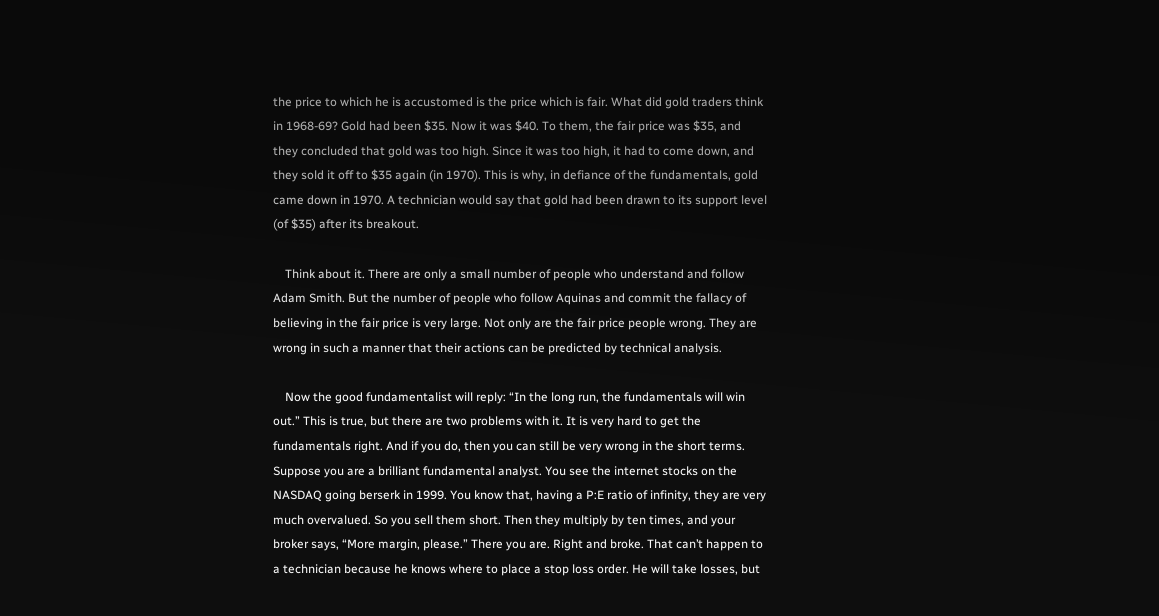the price to which he is accustomed is the price which is fair. What did gold traders think in 1968-69? Gold had been $35. Now it was $40. To them, the fair price was $35, and they concluded that gold was too high. Since it was too high, it had to come down, and they sold it off to $35 again (in 1970). This is why, in defiance of the fundamentals, gold came down in 1970. A technician would say that gold had been drawn to its support level (of $35) after its breakout.

    Think about it. There are only a small number of people who understand and follow Adam Smith. But the number of people who follow Aquinas and commit the fallacy of believing in the fair price is very large. Not only are the fair price people wrong. They are wrong in such a manner that their actions can be predicted by technical analysis.

    Now the good fundamentalist will reply: “In the long run, the fundamentals will win out.” This is true, but there are two problems with it. It is very hard to get the fundamentals right. And if you do, then you can still be very wrong in the short terms. Suppose you are a brilliant fundamental analyst. You see the internet stocks on the NASDAQ going berserk in 1999. You know that, having a P:E ratio of infinity, they are very much overvalued. So you sell them short. Then they multiply by ten times, and your broker says, “More margin, please.” There you are. Right and broke. That can’t happen to a technician because he knows where to place a stop loss order. He will take losses, but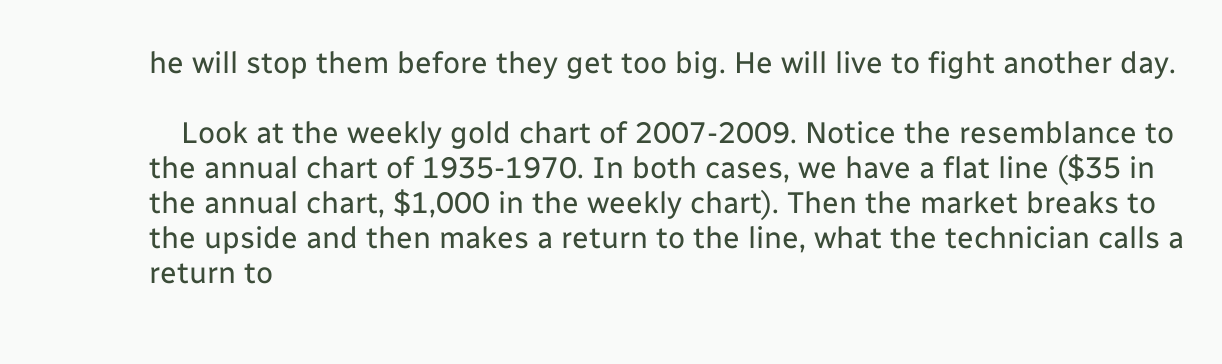he will stop them before they get too big. He will live to fight another day.

    Look at the weekly gold chart of 2007-2009. Notice the resemblance to the annual chart of 1935-1970. In both cases, we have a flat line ($35 in the annual chart, $1,000 in the weekly chart). Then the market breaks to the upside and then makes a return to the line, what the technician calls a return to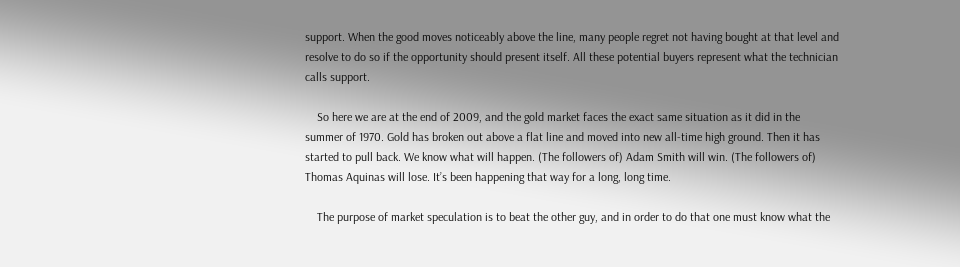support. When the good moves noticeably above the line, many people regret not having bought at that level and resolve to do so if the opportunity should present itself. All these potential buyers represent what the technician calls support.

    So here we are at the end of 2009, and the gold market faces the exact same situation as it did in the summer of 1970. Gold has broken out above a flat line and moved into new all-time high ground. Then it has started to pull back. We know what will happen. (The followers of) Adam Smith will win. (The followers of) Thomas Aquinas will lose. It’s been happening that way for a long, long time.

    The purpose of market speculation is to beat the other guy, and in order to do that one must know what the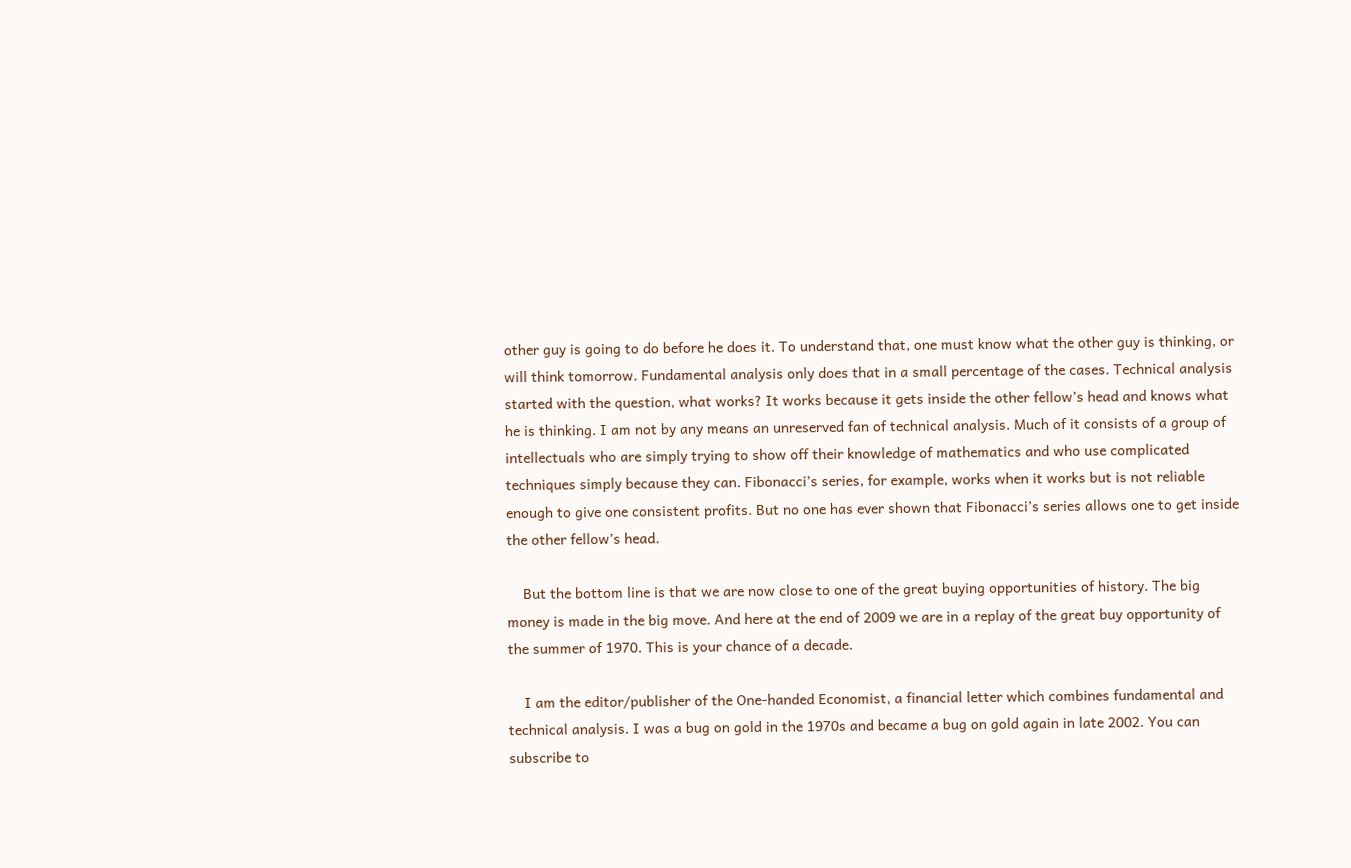other guy is going to do before he does it. To understand that, one must know what the other guy is thinking, or will think tomorrow. Fundamental analysis only does that in a small percentage of the cases. Technical analysis started with the question, what works? It works because it gets inside the other fellow’s head and knows what he is thinking. I am not by any means an unreserved fan of technical analysis. Much of it consists of a group of intellectuals who are simply trying to show off their knowledge of mathematics and who use complicated techniques simply because they can. Fibonacci’s series, for example, works when it works but is not reliable enough to give one consistent profits. But no one has ever shown that Fibonacci’s series allows one to get inside the other fellow’s head.

    But the bottom line is that we are now close to one of the great buying opportunities of history. The big money is made in the big move. And here at the end of 2009 we are in a replay of the great buy opportunity of the summer of 1970. This is your chance of a decade.

    I am the editor/publisher of the One-handed Economist, a financial letter which combines fundamental and technical analysis. I was a bug on gold in the 1970s and became a bug on gold again in late 2002. You can subscribe to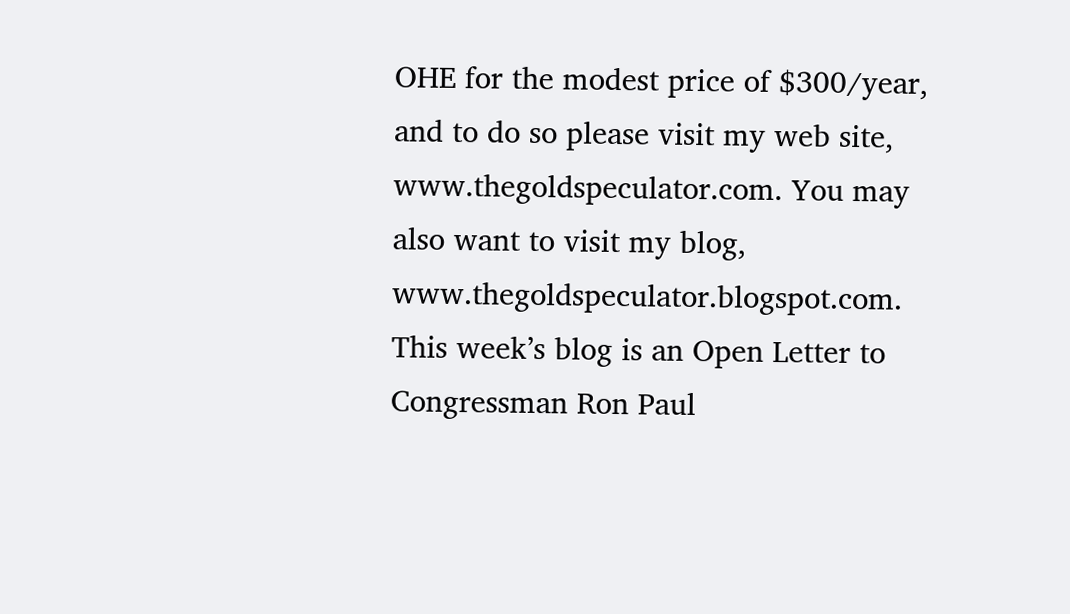OHE for the modest price of $300/year, and to do so please visit my web site, www.thegoldspeculator.com. You may also want to visit my blog, www.thegoldspeculator.blogspot.com. This week’s blog is an Open Letter to Congressman Ron Paul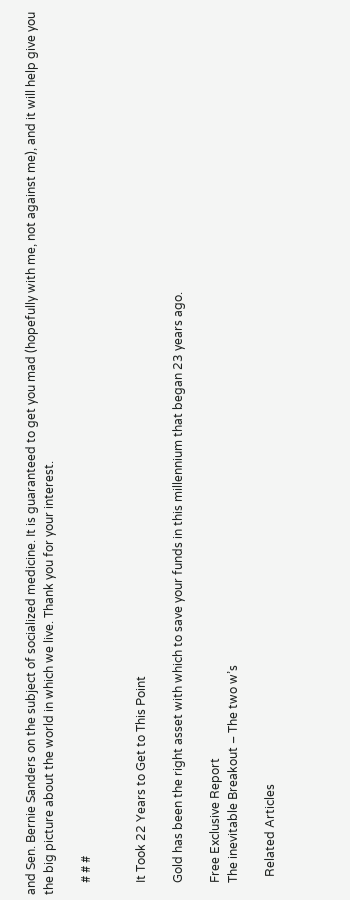and Sen. Bernie Sanders on the subject of socialized medicine. It is guaranteed to get you mad (hopefully with me, not against me), and it will help give you the big picture about the world in which we live. Thank you for your interest.

    # # #


    It Took 22 Years to Get to This Point

    Gold has been the right asset with which to save your funds in this millennium that began 23 years ago.

    Free Exclusive Report
    The inevitable Breakout – The two w’s

      Related Articles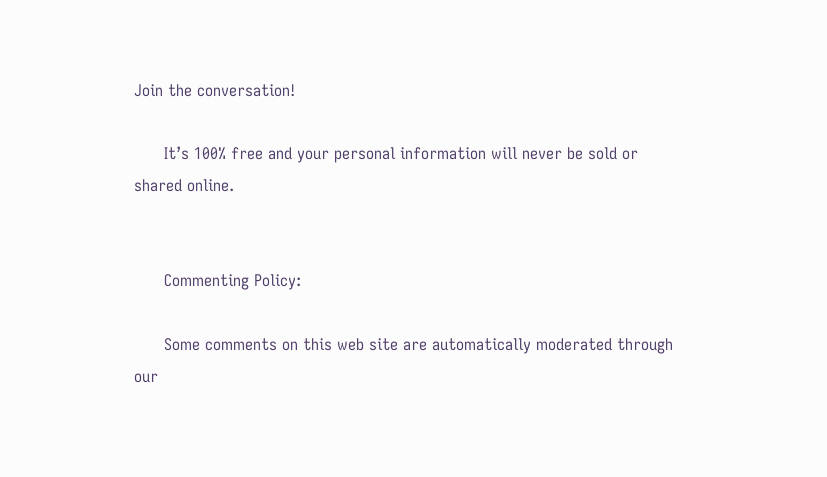Join the conversation!

      It’s 100% free and your personal information will never be sold or shared online.


      Commenting Policy:

      Some comments on this web site are automatically moderated through our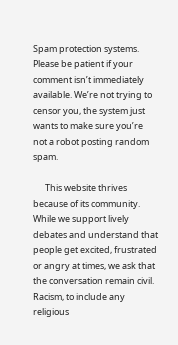Spam protection systems. Please be patient if your comment isn’t immediately available. We’re not trying to censor you, the system just wants to make sure you’re not a robot posting random spam.

      This website thrives because of its community. While we support lively debates and understand that people get excited, frustrated or angry at times, we ask that the conversation remain civil. Racism, to include any religious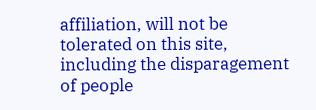affiliation, will not be tolerated on this site, including the disparagement of people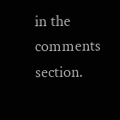in the comments section.